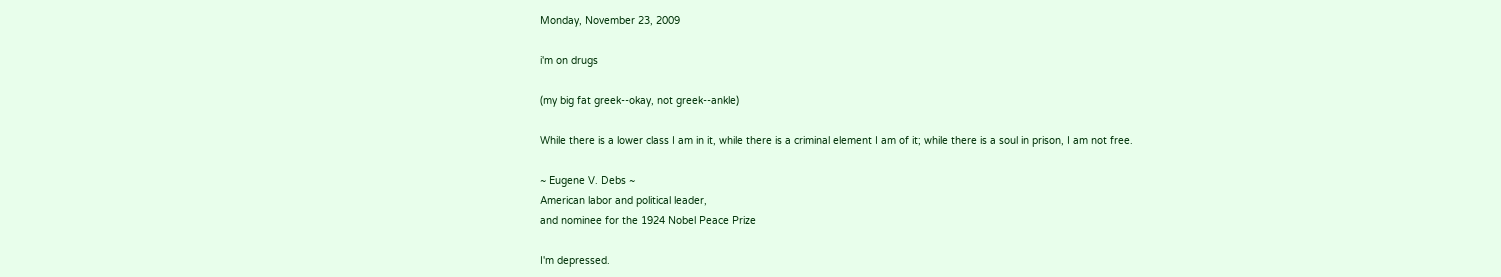Monday, November 23, 2009

i'm on drugs

(my big fat greek--okay, not greek--ankle)

While there is a lower class I am in it, while there is a criminal element I am of it; while there is a soul in prison, I am not free.

~ Eugene V. Debs ~
American labor and political leader,
and nominee for the 1924 Nobel Peace Prize

I'm depressed.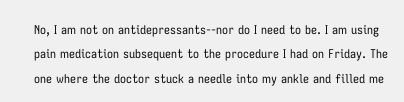No, I am not on antidepressants--nor do I need to be. I am using pain medication subsequent to the procedure I had on Friday. The one where the doctor stuck a needle into my ankle and filled me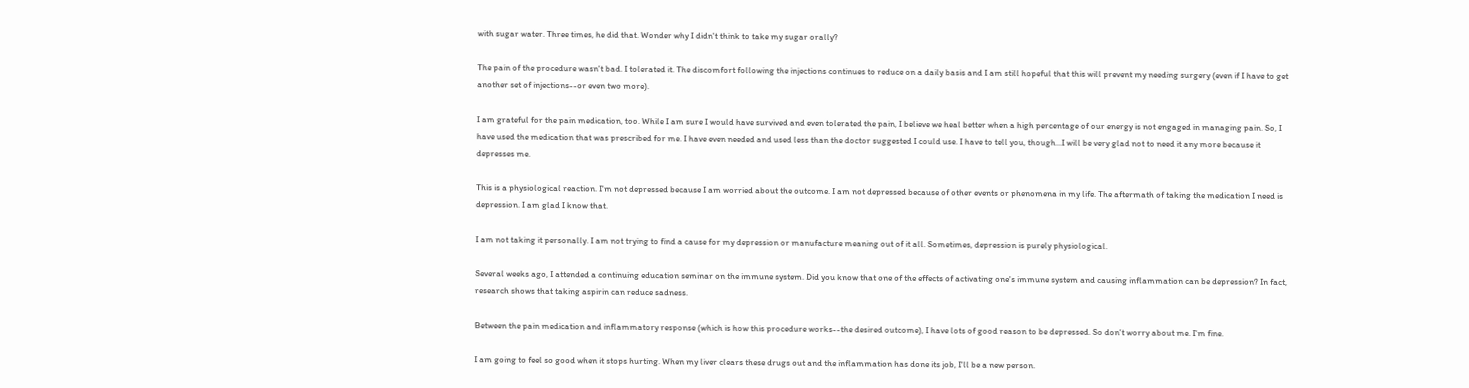with sugar water. Three times, he did that. Wonder why I didn't think to take my sugar orally?

The pain of the procedure wasn't bad. I tolerated it. The discomfort following the injections continues to reduce on a daily basis and I am still hopeful that this will prevent my needing surgery (even if I have to get another set of injections--or even two more).

I am grateful for the pain medication, too. While I am sure I would have survived and even tolerated the pain, I believe we heal better when a high percentage of our energy is not engaged in managing pain. So, I have used the medication that was prescribed for me. I have even needed and used less than the doctor suggested I could use. I have to tell you, though...I will be very glad not to need it any more because it depresses me.

This is a physiological reaction. I'm not depressed because I am worried about the outcome. I am not depressed because of other events or phenomena in my life. The aftermath of taking the medication I need is depression. I am glad I know that.

I am not taking it personally. I am not trying to find a cause for my depression or manufacture meaning out of it all. Sometimes, depression is purely physiological.

Several weeks ago, I attended a continuing education seminar on the immune system. Did you know that one of the effects of activating one's immune system and causing inflammation can be depression? In fact, research shows that taking aspirin can reduce sadness.

Between the pain medication and inflammatory response (which is how this procedure works--the desired outcome), I have lots of good reason to be depressed. So don't worry about me. I'm fine.

I am going to feel so good when it stops hurting. When my liver clears these drugs out and the inflammation has done its job, I'll be a new person.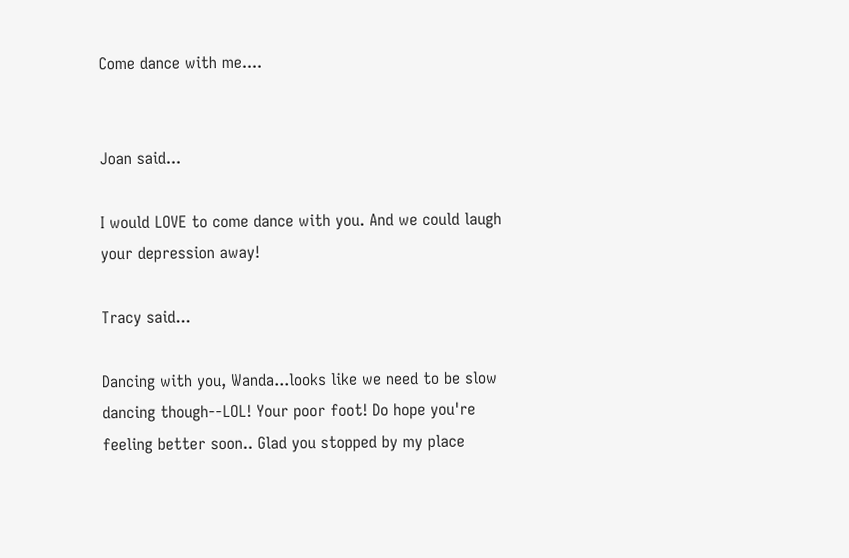Come dance with me....


Joan said...

I would LOVE to come dance with you. And we could laugh your depression away!

Tracy said...

Dancing with you, Wanda...looks like we need to be slow dancing though--LOL! Your poor foot! Do hope you're feeling better soon.. Glad you stopped by my place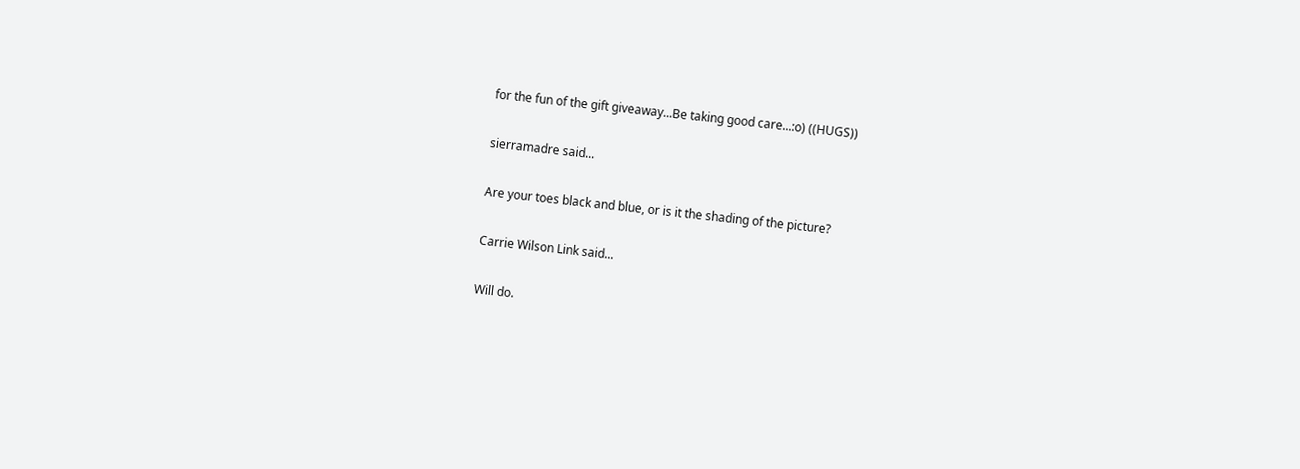for the fun of the gift giveaway...Be taking good care...:o) ((HUGS))

sierramadre said...

Are your toes black and blue, or is it the shading of the picture?

Carrie Wilson Link said...

Will do.